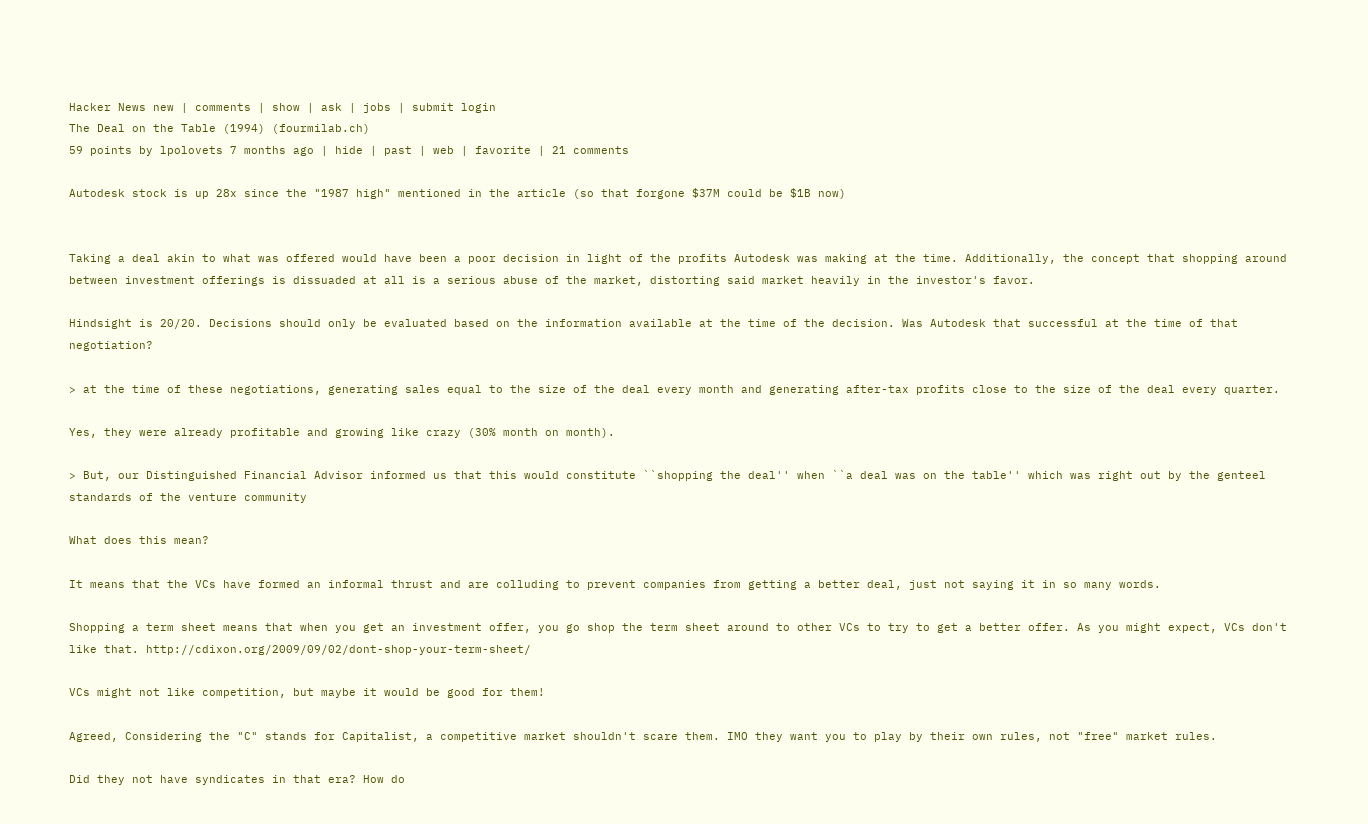Hacker News new | comments | show | ask | jobs | submit login
The Deal on the Table (1994) (fourmilab.ch)
59 points by lpolovets 7 months ago | hide | past | web | favorite | 21 comments

Autodesk stock is up 28x since the "1987 high" mentioned in the article (so that forgone $37M could be $1B now)


Taking a deal akin to what was offered would have been a poor decision in light of the profits Autodesk was making at the time. Additionally, the concept that shopping around between investment offerings is dissuaded at all is a serious abuse of the market, distorting said market heavily in the investor's favor.

Hindsight is 20/20. Decisions should only be evaluated based on the information available at the time of the decision. Was Autodesk that successful at the time of that negotiation?

> at the time of these negotiations, generating sales equal to the size of the deal every month and generating after-tax profits close to the size of the deal every quarter.

Yes, they were already profitable and growing like crazy (30% month on month).

> But, our Distinguished Financial Advisor informed us that this would constitute ``shopping the deal'' when ``a deal was on the table'' which was right out by the genteel standards of the venture community

What does this mean?

It means that the VCs have formed an informal thrust and are colluding to prevent companies from getting a better deal, just not saying it in so many words.

Shopping a term sheet means that when you get an investment offer, you go shop the term sheet around to other VCs to try to get a better offer. As you might expect, VCs don't like that. http://cdixon.org/2009/09/02/dont-shop-your-term-sheet/

VCs might not like competition, but maybe it would be good for them!

Agreed, Considering the "C" stands for Capitalist, a competitive market shouldn't scare them. IMO they want you to play by their own rules, not "free" market rules.

Did they not have syndicates in that era? How do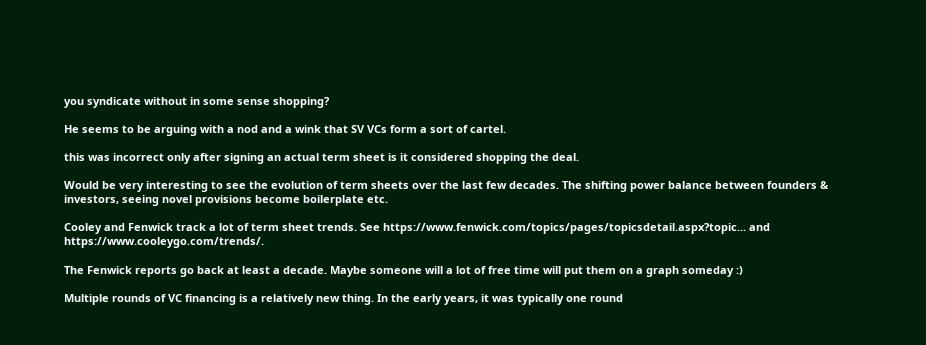you syndicate without in some sense shopping?

He seems to be arguing with a nod and a wink that SV VCs form a sort of cartel.

this was incorrect only after signing an actual term sheet is it considered shopping the deal.

Would be very interesting to see the evolution of term sheets over the last few decades. The shifting power balance between founders & investors, seeing novel provisions become boilerplate etc.

Cooley and Fenwick track a lot of term sheet trends. See https://www.fenwick.com/topics/pages/topicsdetail.aspx?topic... and https://www.cooleygo.com/trends/.

The Fenwick reports go back at least a decade. Maybe someone will a lot of free time will put them on a graph someday :)

Multiple rounds of VC financing is a relatively new thing. In the early years, it was typically one round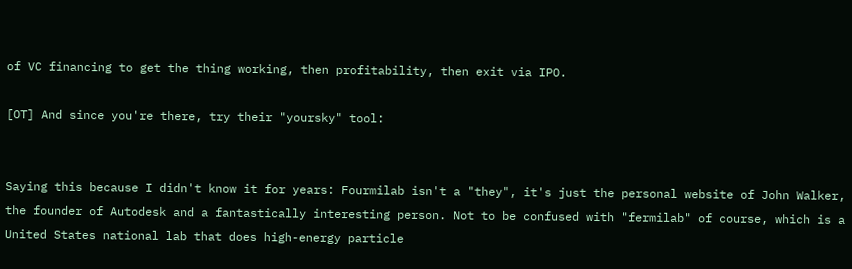of VC financing to get the thing working, then profitability, then exit via IPO.

[OT] And since you're there, try their "yoursky" tool:


Saying this because I didn't know it for years: Fourmilab isn't a "they", it's just the personal website of John Walker, the founder of Autodesk and a fantastically interesting person. Not to be confused with "fermilab" of course, which is a United States national lab that does high-energy particle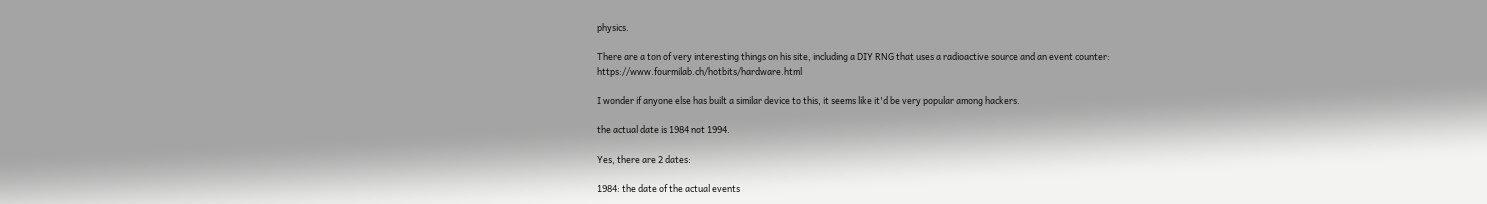physics.

There are a ton of very interesting things on his site, including a DIY RNG that uses a radioactive source and an event counter: https://www.fourmilab.ch/hotbits/hardware.html

I wonder if anyone else has built a similar device to this, it seems like it'd be very popular among hackers.

the actual date is 1984 not 1994.

Yes, there are 2 dates:

1984: the date of the actual events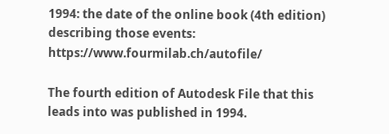1994: the date of the online book (4th edition) describing those events: https://www.fourmilab.ch/autofile/

The fourth edition of Autodesk File that this leads into was published in 1994.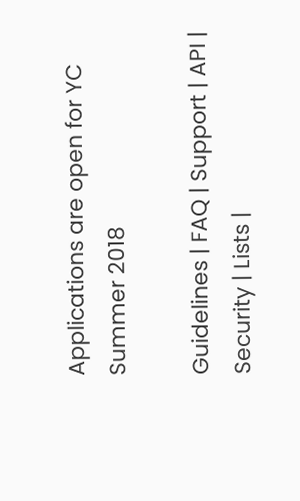Applications are open for YC Summer 2018

Guidelines | FAQ | Support | API | Security | Lists |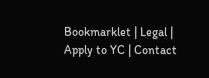Bookmarklet | Legal | Apply to YC | Contact